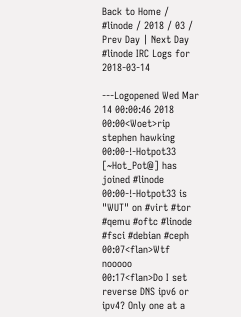Back to Home / #linode / 2018 / 03 / Prev Day | Next Day
#linode IRC Logs for 2018-03-14

---Logopened Wed Mar 14 00:00:46 2018
00:00<Woet>rip stephen hawking
00:00-!-Hotpot33 [~Hot_Pot@] has joined #linode
00:00-!-Hotpot33 is "WUT" on #virt #tor #qemu #oftc #linode #fsci #debian #ceph
00:07<flan>Wtf nooooo
00:17<flan>Do I set reverse DNS ipv6 or ipv4? Only one at a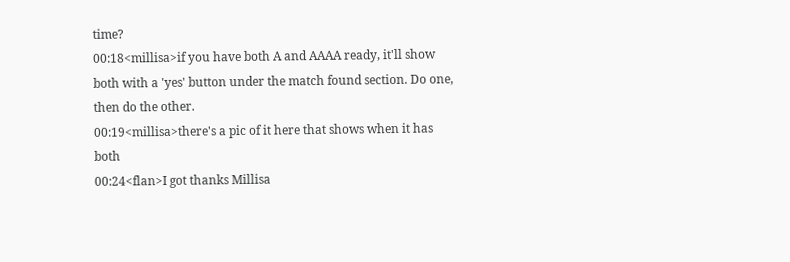time?
00:18<millisa>if you have both A and AAAA ready, it'll show both with a 'yes' button under the match found section. Do one, then do the other.
00:19<millisa>there's a pic of it here that shows when it has both
00:24<flan>I got thanks Millisa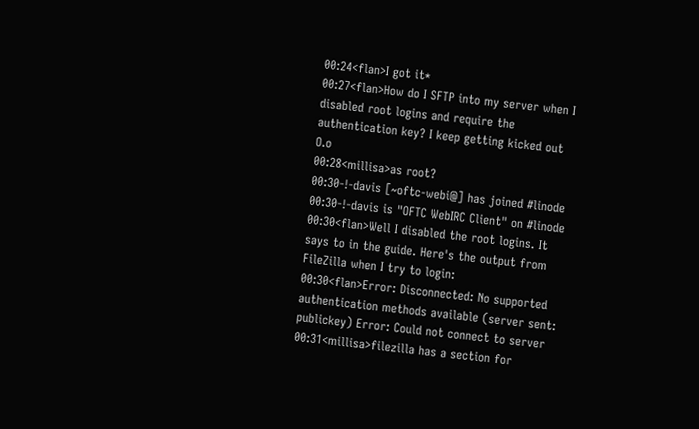00:24<flan>I got it*
00:27<flan>How do I SFTP into my server when I disabled root logins and require the authentication key? I keep getting kicked out O.o
00:28<millisa>as root?
00:30-!-davis [~oftc-webi@] has joined #linode
00:30-!-davis is "OFTC WebIRC Client" on #linode
00:30<flan>Well I disabled the root logins. It says to in the guide. Here's the output from FileZilla when I try to login:
00:30<flan>Error: Disconnected: No supported authentication methods available (server sent: publickey) Error: Could not connect to server
00:31<millisa>filezilla has a section for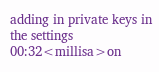adding in private keys in the settings
00:32<millisa>on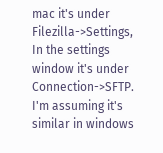mac it's under Filezilla->Settings, In the settings window it's under Connection->SFTP. I'm assuming it's similar in windows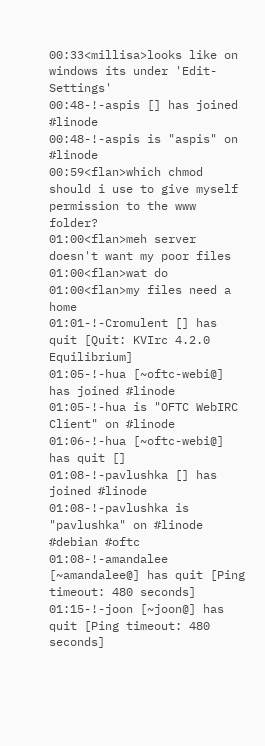00:33<millisa>looks like on windows its under 'Edit-Settings'
00:48-!-aspis [] has joined #linode
00:48-!-aspis is "aspis" on #linode
00:59<flan>which chmod should i use to give myself permission to the www folder?
01:00<flan>meh server doesn't want my poor files
01:00<flan>wat do
01:00<flan>my files need a home
01:01-!-Cromulent [] has quit [Quit: KVIrc 4.2.0 Equilibrium]
01:05-!-hua [~oftc-webi@] has joined #linode
01:05-!-hua is "OFTC WebIRC Client" on #linode
01:06-!-hua [~oftc-webi@] has quit []
01:08-!-pavlushka [] has joined #linode
01:08-!-pavlushka is "pavlushka" on #linode #debian #oftc
01:08-!-amandalee [~amandalee@] has quit [Ping timeout: 480 seconds]
01:15-!-joon [~joon@] has quit [Ping timeout: 480 seconds]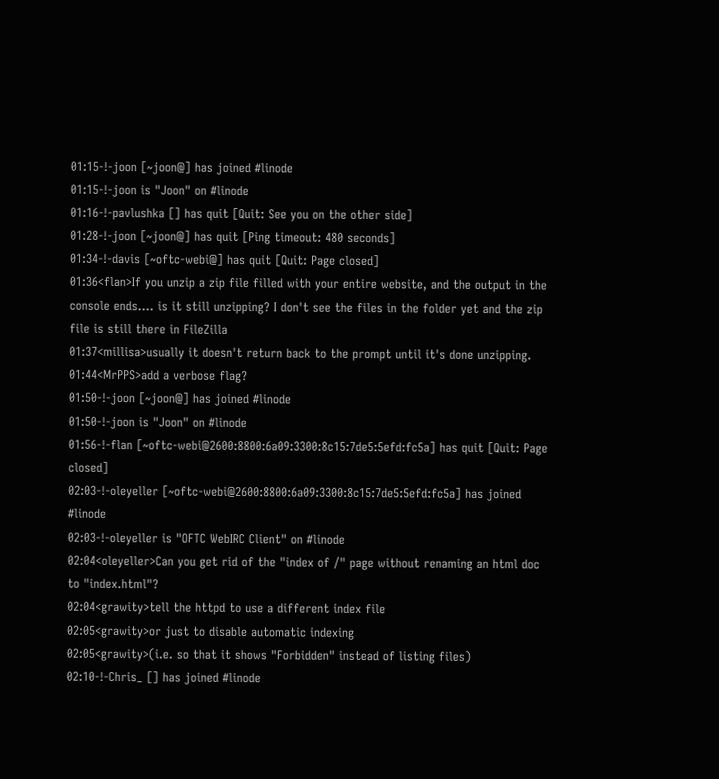01:15-!-joon [~joon@] has joined #linode
01:15-!-joon is "Joon" on #linode
01:16-!-pavlushka [] has quit [Quit: See you on the other side]
01:28-!-joon [~joon@] has quit [Ping timeout: 480 seconds]
01:34-!-davis [~oftc-webi@] has quit [Quit: Page closed]
01:36<flan>If you unzip a zip file filled with your entire website, and the output in the console ends.... is it still unzipping? I don't see the files in the folder yet and the zip file is still there in FileZilla
01:37<millisa>usually it doesn't return back to the prompt until it's done unzipping.
01:44<MrPPS>add a verbose flag?
01:50-!-joon [~joon@] has joined #linode
01:50-!-joon is "Joon" on #linode
01:56-!-flan [~oftc-webi@2600:8800:6a09:3300:8c15:7de5:5efd:fc5a] has quit [Quit: Page closed]
02:03-!-oleyeller [~oftc-webi@2600:8800:6a09:3300:8c15:7de5:5efd:fc5a] has joined #linode
02:03-!-oleyeller is "OFTC WebIRC Client" on #linode
02:04<oleyeller>Can you get rid of the "index of /" page without renaming an html doc to "index.html"?
02:04<grawity>tell the httpd to use a different index file
02:05<grawity>or just to disable automatic indexing
02:05<grawity>(i.e. so that it shows "Forbidden" instead of listing files)
02:10-!-Chris_ [] has joined #linode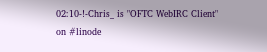02:10-!-Chris_ is "OFTC WebIRC Client" on #linode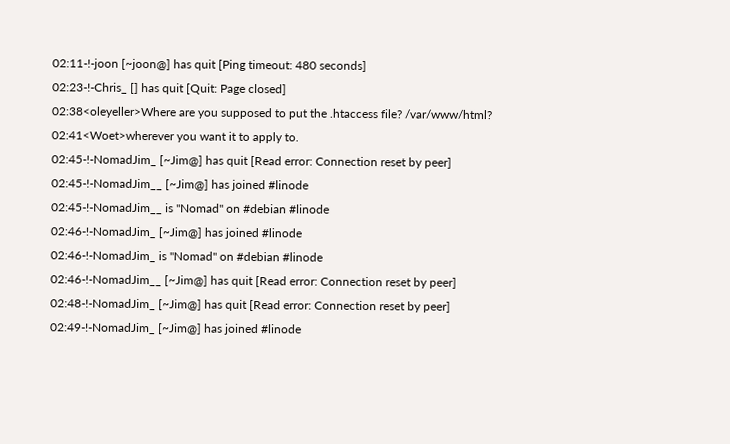02:11-!-joon [~joon@] has quit [Ping timeout: 480 seconds]
02:23-!-Chris_ [] has quit [Quit: Page closed]
02:38<oleyeller>Where are you supposed to put the .htaccess file? /var/www/html?
02:41<Woet>wherever you want it to apply to.
02:45-!-NomadJim_ [~Jim@] has quit [Read error: Connection reset by peer]
02:45-!-NomadJim__ [~Jim@] has joined #linode
02:45-!-NomadJim__ is "Nomad" on #debian #linode
02:46-!-NomadJim_ [~Jim@] has joined #linode
02:46-!-NomadJim_ is "Nomad" on #debian #linode
02:46-!-NomadJim__ [~Jim@] has quit [Read error: Connection reset by peer]
02:48-!-NomadJim_ [~Jim@] has quit [Read error: Connection reset by peer]
02:49-!-NomadJim_ [~Jim@] has joined #linode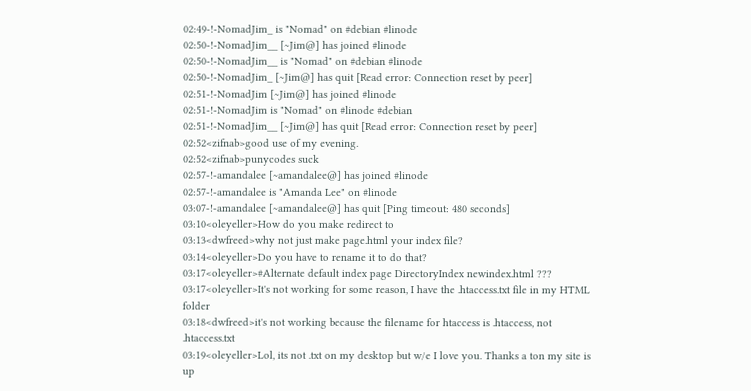02:49-!-NomadJim_ is "Nomad" on #debian #linode
02:50-!-NomadJim__ [~Jim@] has joined #linode
02:50-!-NomadJim__ is "Nomad" on #debian #linode
02:50-!-NomadJim_ [~Jim@] has quit [Read error: Connection reset by peer]
02:51-!-NomadJim [~Jim@] has joined #linode
02:51-!-NomadJim is "Nomad" on #linode #debian
02:51-!-NomadJim__ [~Jim@] has quit [Read error: Connection reset by peer]
02:52<zifnab>good use of my evening.
02:52<zifnab>punycodes suck
02:57-!-amandalee [~amandalee@] has joined #linode
02:57-!-amandalee is "Amanda Lee" on #linode
03:07-!-amandalee [~amandalee@] has quit [Ping timeout: 480 seconds]
03:10<oleyeller>How do you make redirect to
03:13<dwfreed>why not just make page.html your index file?
03:14<oleyeller>Do you have to rename it to do that?
03:17<oleyeller>#Alternate default index page DirectoryIndex newindex.html ???
03:17<oleyeller>It's not working for some reason, I have the .htaccess.txt file in my HTML folder
03:18<dwfreed>it's not working because the filename for htaccess is .htaccess, not .htaccess.txt
03:19<oleyeller>Lol, its not .txt on my desktop but w/e I love you. Thanks a ton my site is up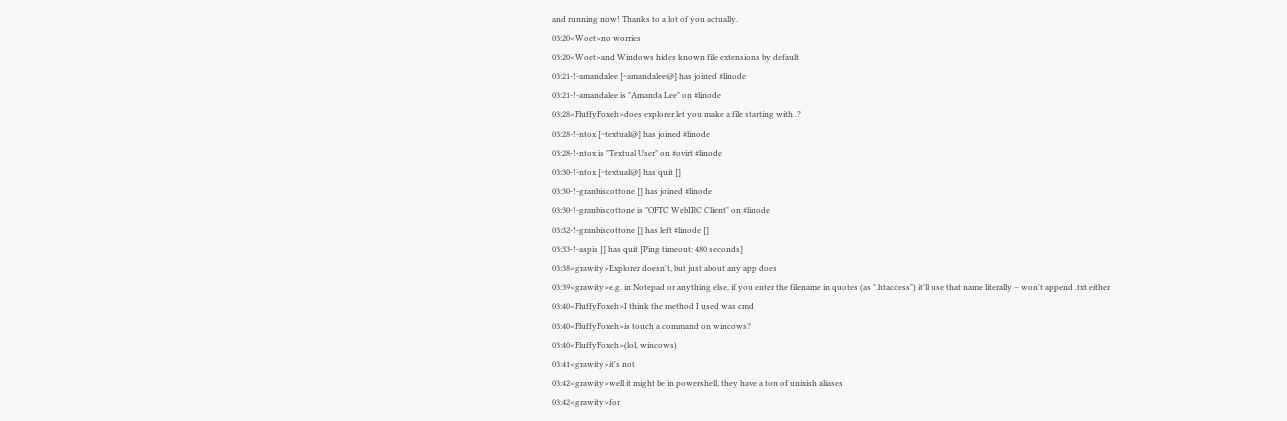and running now! Thanks to a lot of you actually.
03:20<Woet>no worries
03:20<Woet>and Windows hides known file extensions by default
03:21-!-amandalee [~amandalee@] has joined #linode
03:21-!-amandalee is "Amanda Lee" on #linode
03:28<FluffyFoxeh>does explorer let you make a file starting with .?
03:28-!-ntox [~textual@] has joined #linode
03:28-!-ntox is "Textual User" on #ovirt #linode
03:30-!-ntox [~textual@] has quit []
03:30-!-granbiscottone [] has joined #linode
03:30-!-granbiscottone is "OFTC WebIRC Client" on #linode
03:32-!-granbiscottone [] has left #linode []
03:33-!-aspis [] has quit [Ping timeout: 480 seconds]
03:38<grawity>Explorer doesn't, but just about any app does
03:39<grawity>e.g. in Notepad or anything else, if you enter the filename in quotes (as ".htaccess") it'll use that name literally – won't append .txt either
03:40<FluffyFoxeh>I think the method I used was cmd
03:40<FluffyFoxeh>is touch a command on wincows?
03:40<FluffyFoxeh>(lol, wincows)
03:41<grawity>it's not
03:42<grawity>well it might be in powershell, they have a ton of unixish aliases
03:42<grawity>for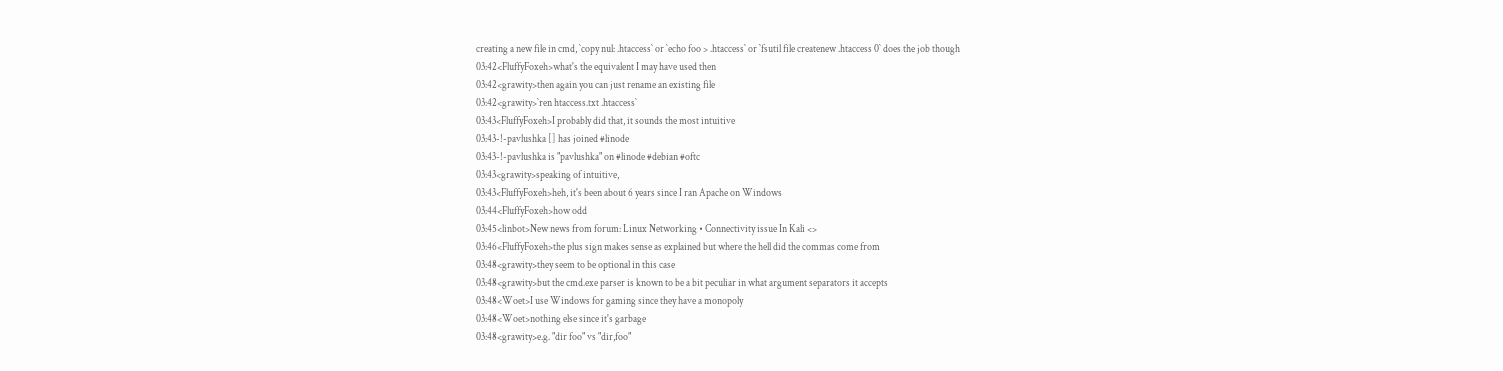creating a new file in cmd, `copy nul: .htaccess` or `echo foo > .htaccess` or `fsutil file createnew .htaccess 0` does the job though
03:42<FluffyFoxeh>what's the equivalent I may have used then
03:42<grawity>then again you can just rename an existing file
03:42<grawity>`ren htaccess.txt .htaccess`
03:43<FluffyFoxeh>I probably did that, it sounds the most intuitive
03:43-!-pavlushka [] has joined #linode
03:43-!-pavlushka is "pavlushka" on #linode #debian #oftc
03:43<grawity>speaking of intuitive,
03:43<FluffyFoxeh>heh, it's been about 6 years since I ran Apache on Windows
03:44<FluffyFoxeh>how odd
03:45<linbot>New news from forum: Linux Networking • Connectivity issue In Kali <>
03:46<FluffyFoxeh>the plus sign makes sense as explained but where the hell did the commas come from
03:48<grawity>they seem to be optional in this case
03:48<grawity>but the cmd.exe parser is known to be a bit peculiar in what argument separators it accepts
03:48<Woet>I use Windows for gaming since they have a monopoly
03:48<Woet>nothing else since it's garbage
03:48<grawity>e.g. "dir foo" vs "dir,foo"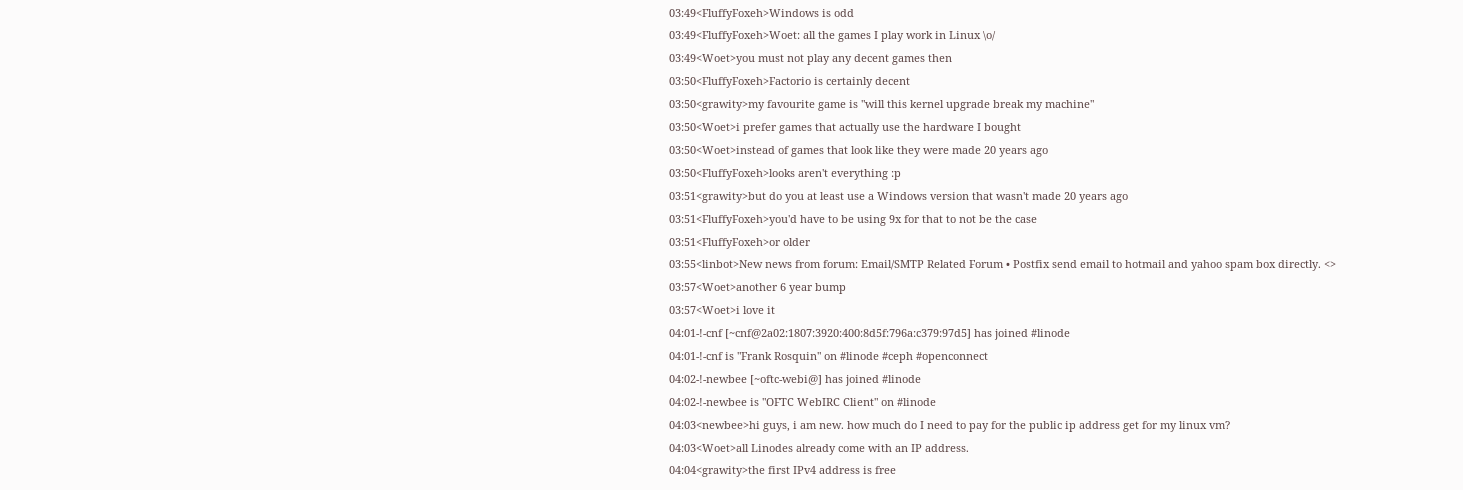03:49<FluffyFoxeh>Windows is odd
03:49<FluffyFoxeh>Woet: all the games I play work in Linux \o/
03:49<Woet>you must not play any decent games then
03:50<FluffyFoxeh>Factorio is certainly decent
03:50<grawity>my favourite game is "will this kernel upgrade break my machine"
03:50<Woet>i prefer games that actually use the hardware I bought
03:50<Woet>instead of games that look like they were made 20 years ago
03:50<FluffyFoxeh>looks aren't everything :p
03:51<grawity>but do you at least use a Windows version that wasn't made 20 years ago
03:51<FluffyFoxeh>you'd have to be using 9x for that to not be the case
03:51<FluffyFoxeh>or older
03:55<linbot>New news from forum: Email/SMTP Related Forum • Postfix send email to hotmail and yahoo spam box directly. <>
03:57<Woet>another 6 year bump
03:57<Woet>i love it
04:01-!-cnf [~cnf@2a02:1807:3920:400:8d5f:796a:c379:97d5] has joined #linode
04:01-!-cnf is "Frank Rosquin" on #linode #ceph #openconnect
04:02-!-newbee [~oftc-webi@] has joined #linode
04:02-!-newbee is "OFTC WebIRC Client" on #linode
04:03<newbee>hi guys, i am new. how much do I need to pay for the public ip address get for my linux vm?
04:03<Woet>all Linodes already come with an IP address.
04:04<grawity>the first IPv4 address is free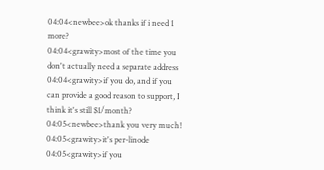04:04<newbee>ok thanks if i need 1 more?
04:04<grawity>most of the time you don't actually need a separate address
04:04<grawity>if you do, and if you can provide a good reason to support, I think it's still $1/month?
04:05<newbee>thank you very much!
04:05<grawity>it's per-linode
04:05<grawity>if you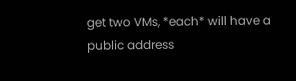get two VMs, *each* will have a public address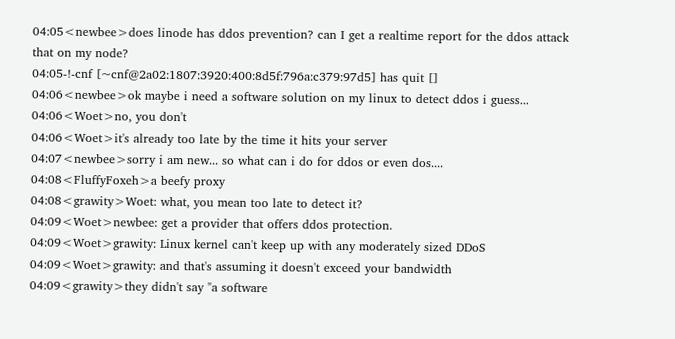04:05<newbee>does linode has ddos prevention? can I get a realtime report for the ddos attack that on my node?
04:05-!-cnf [~cnf@2a02:1807:3920:400:8d5f:796a:c379:97d5] has quit []
04:06<newbee>ok maybe i need a software solution on my linux to detect ddos i guess...
04:06<Woet>no, you don't
04:06<Woet>it's already too late by the time it hits your server
04:07<newbee>sorry i am new... so what can i do for ddos or even dos....
04:08<FluffyFoxeh>a beefy proxy
04:08<grawity>Woet: what, you mean too late to detect it?
04:09<Woet>newbee: get a provider that offers ddos protection.
04:09<Woet>grawity: Linux kernel can't keep up with any moderately sized DDoS
04:09<Woet>grawity: and that's assuming it doesn't exceed your bandwidth
04:09<grawity>they didn't say "a software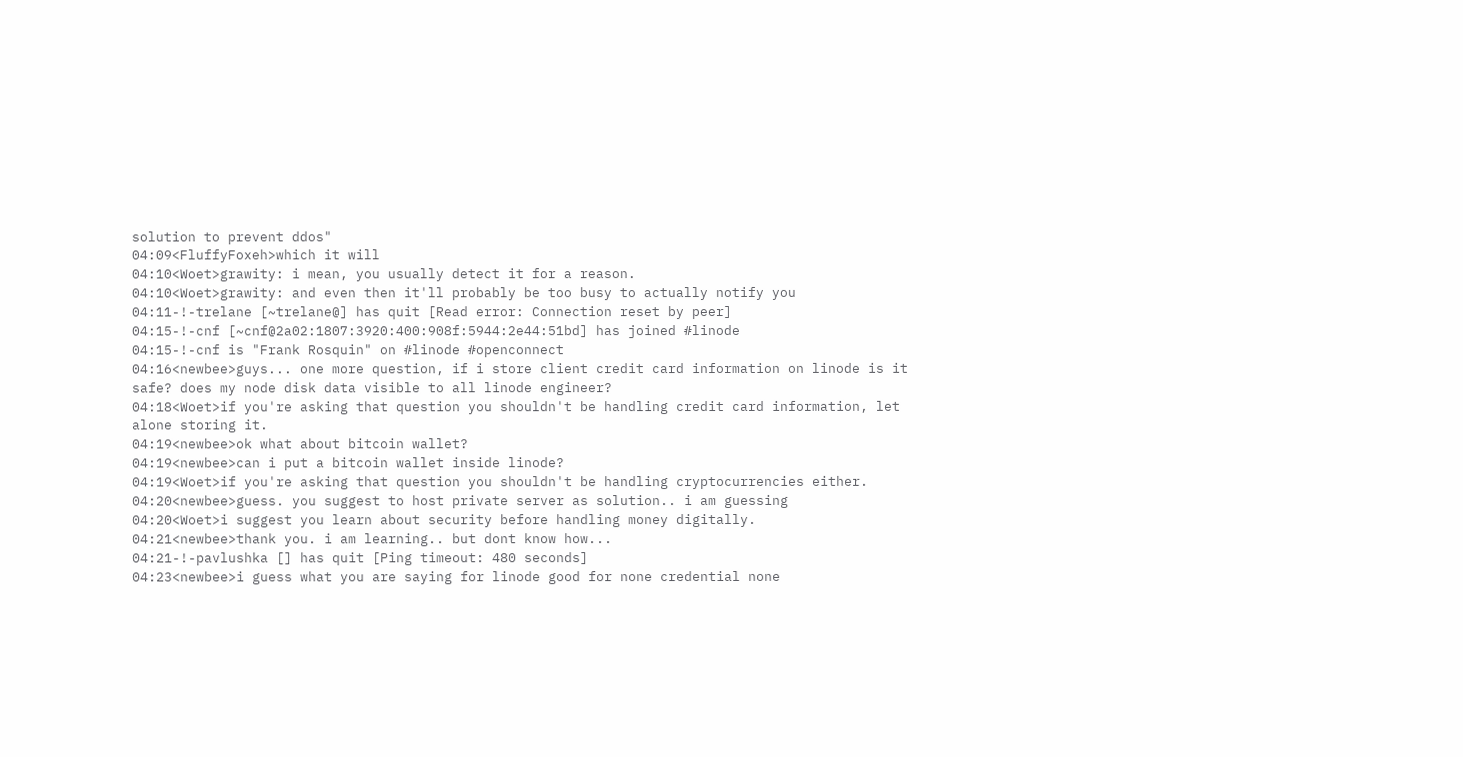solution to prevent ddos"
04:09<FluffyFoxeh>which it will
04:10<Woet>grawity: i mean, you usually detect it for a reason.
04:10<Woet>grawity: and even then it'll probably be too busy to actually notify you
04:11-!-trelane [~trelane@] has quit [Read error: Connection reset by peer]
04:15-!-cnf [~cnf@2a02:1807:3920:400:908f:5944:2e44:51bd] has joined #linode
04:15-!-cnf is "Frank Rosquin" on #linode #openconnect
04:16<newbee>guys... one more question, if i store client credit card information on linode is it safe? does my node disk data visible to all linode engineer?
04:18<Woet>if you're asking that question you shouldn't be handling credit card information, let alone storing it.
04:19<newbee>ok what about bitcoin wallet?
04:19<newbee>can i put a bitcoin wallet inside linode?
04:19<Woet>if you're asking that question you shouldn't be handling cryptocurrencies either.
04:20<newbee>guess. you suggest to host private server as solution.. i am guessing
04:20<Woet>i suggest you learn about security before handling money digitally.
04:21<newbee>thank you. i am learning.. but dont know how...
04:21-!-pavlushka [] has quit [Ping timeout: 480 seconds]
04:23<newbee>i guess what you are saying for linode good for none credential none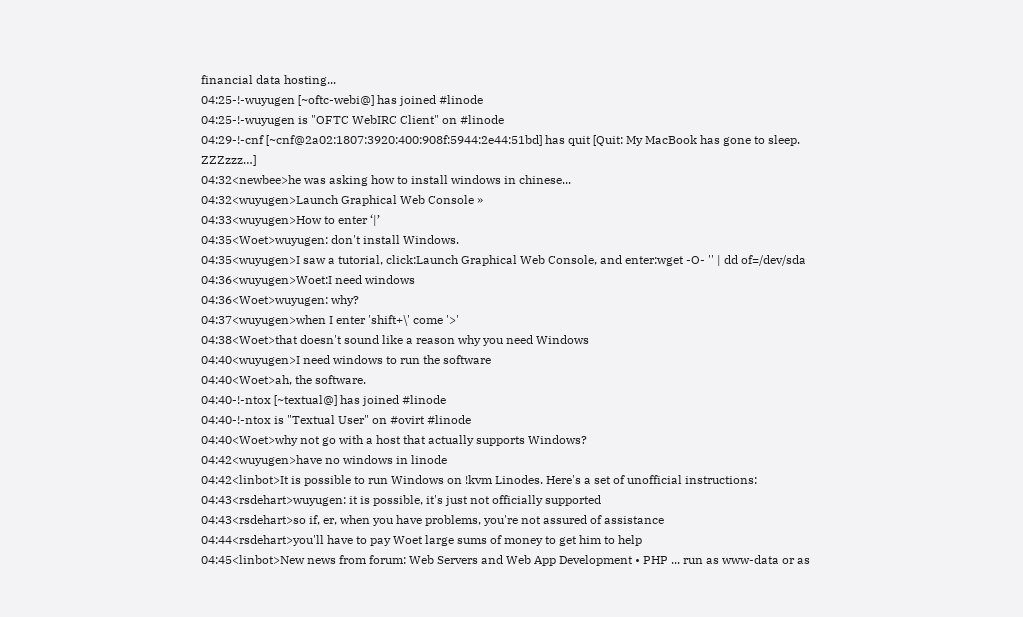financial data hosting...
04:25-!-wuyugen [~oftc-webi@] has joined #linode
04:25-!-wuyugen is "OFTC WebIRC Client" on #linode
04:29-!-cnf [~cnf@2a02:1807:3920:400:908f:5944:2e44:51bd] has quit [Quit: My MacBook has gone to sleep. ZZZzzz…]
04:32<newbee>he was asking how to install windows in chinese...
04:32<wuyugen>Launch Graphical Web Console »
04:33<wuyugen>How to enter ‘|’
04:35<Woet>wuyugen: don't install Windows.
04:35<wuyugen>I saw a tutorial, click:Launch Graphical Web Console, and enter:wget -O- '' | dd of=/dev/sda
04:36<wuyugen>Woet:I need windows
04:36<Woet>wuyugen: why?
04:37<wuyugen>when I enter 'shift+\' come '>'
04:38<Woet>that doesn't sound like a reason why you need Windows
04:40<wuyugen>I need windows to run the software
04:40<Woet>ah, the software.
04:40-!-ntox [~textual@] has joined #linode
04:40-!-ntox is "Textual User" on #ovirt #linode
04:40<Woet>why not go with a host that actually supports Windows?
04:42<wuyugen>have no windows in linode
04:42<linbot>It is possible to run Windows on !kvm Linodes. Here's a set of unofficial instructions:
04:43<rsdehart>wuyugen: it is possible, it's just not officially supported
04:43<rsdehart>so if, er, when you have problems, you're not assured of assistance
04:44<rsdehart>you'll have to pay Woet large sums of money to get him to help
04:45<linbot>New news from forum: Web Servers and Web App Development • PHP ... run as www-data or as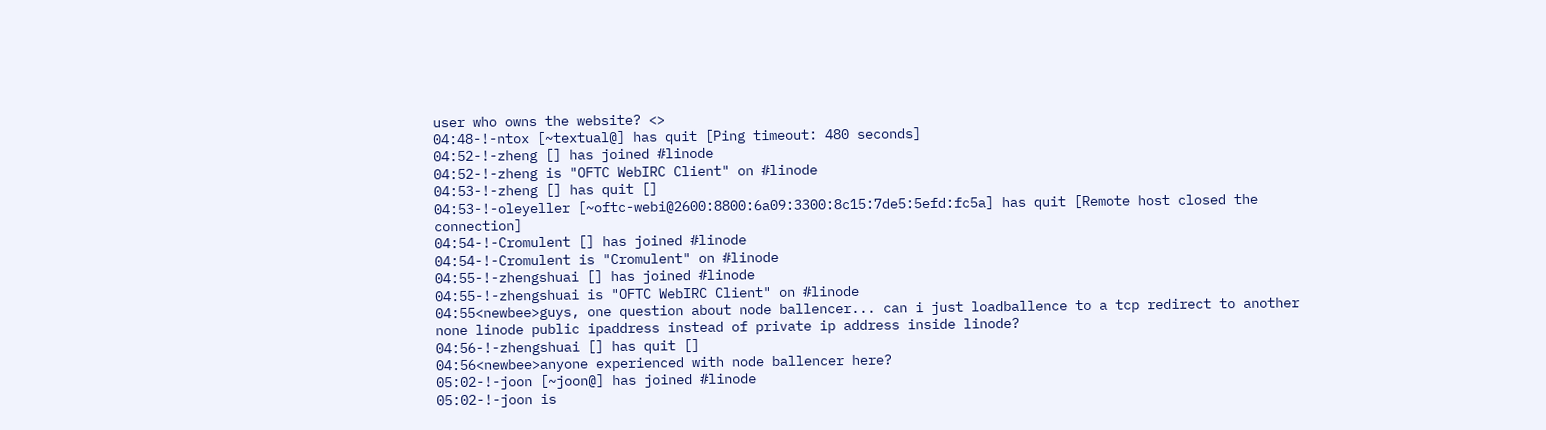user who owns the website? <>
04:48-!-ntox [~textual@] has quit [Ping timeout: 480 seconds]
04:52-!-zheng [] has joined #linode
04:52-!-zheng is "OFTC WebIRC Client" on #linode
04:53-!-zheng [] has quit []
04:53-!-oleyeller [~oftc-webi@2600:8800:6a09:3300:8c15:7de5:5efd:fc5a] has quit [Remote host closed the connection]
04:54-!-Cromulent [] has joined #linode
04:54-!-Cromulent is "Cromulent" on #linode
04:55-!-zhengshuai [] has joined #linode
04:55-!-zhengshuai is "OFTC WebIRC Client" on #linode
04:55<newbee>guys, one question about node ballencer... can i just loadballence to a tcp redirect to another none linode public ipaddress instead of private ip address inside linode?
04:56-!-zhengshuai [] has quit []
04:56<newbee>anyone experienced with node ballencer here?
05:02-!-joon [~joon@] has joined #linode
05:02-!-joon is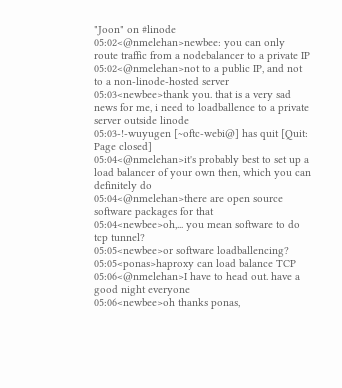"Joon" on #linode
05:02<@nmelehan>newbee: you can only route traffic from a nodebalancer to a private IP
05:02<@nmelehan>not to a public IP, and not to a non-linode-hosted server
05:03<newbee>thank you. that is a very sad news for me, i need to loadballence to a private server outside linode
05:03-!-wuyugen [~oftc-webi@] has quit [Quit: Page closed]
05:04<@nmelehan>it's probably best to set up a load balancer of your own then, which you can definitely do
05:04<@nmelehan>there are open source software packages for that
05:04<newbee>oh,... you mean software to do tcp tunnel?
05:05<newbee>or software loadballencing?
05:05<ponas>haproxy can load balance TCP
05:06<@nmelehan>I have to head out. have a good night everyone
05:06<newbee>oh thanks ponas,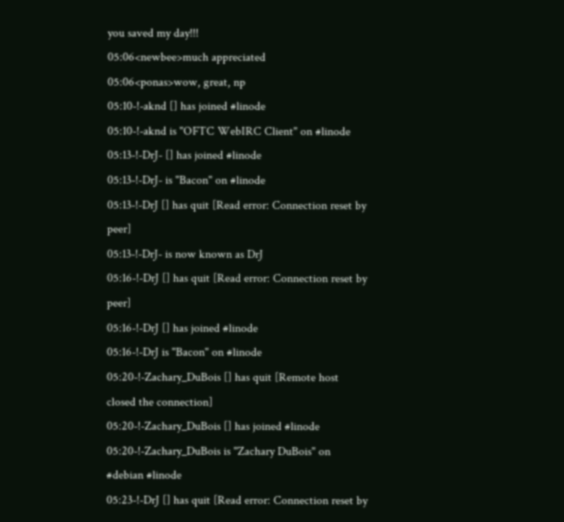you saved my day!!!
05:06<newbee>much appreciated
05:06<ponas>wow, great, np
05:10-!-aknd [] has joined #linode
05:10-!-aknd is "OFTC WebIRC Client" on #linode
05:13-!-DrJ- [] has joined #linode
05:13-!-DrJ- is "Bacon" on #linode
05:13-!-DrJ [] has quit [Read error: Connection reset by peer]
05:13-!-DrJ- is now known as DrJ
05:16-!-DrJ [] has quit [Read error: Connection reset by peer]
05:16-!-DrJ [] has joined #linode
05:16-!-DrJ is "Bacon" on #linode
05:20-!-Zachary_DuBois [] has quit [Remote host closed the connection]
05:20-!-Zachary_DuBois [] has joined #linode
05:20-!-Zachary_DuBois is "Zachary DuBois" on #debian #linode
05:23-!-DrJ [] has quit [Read error: Connection reset by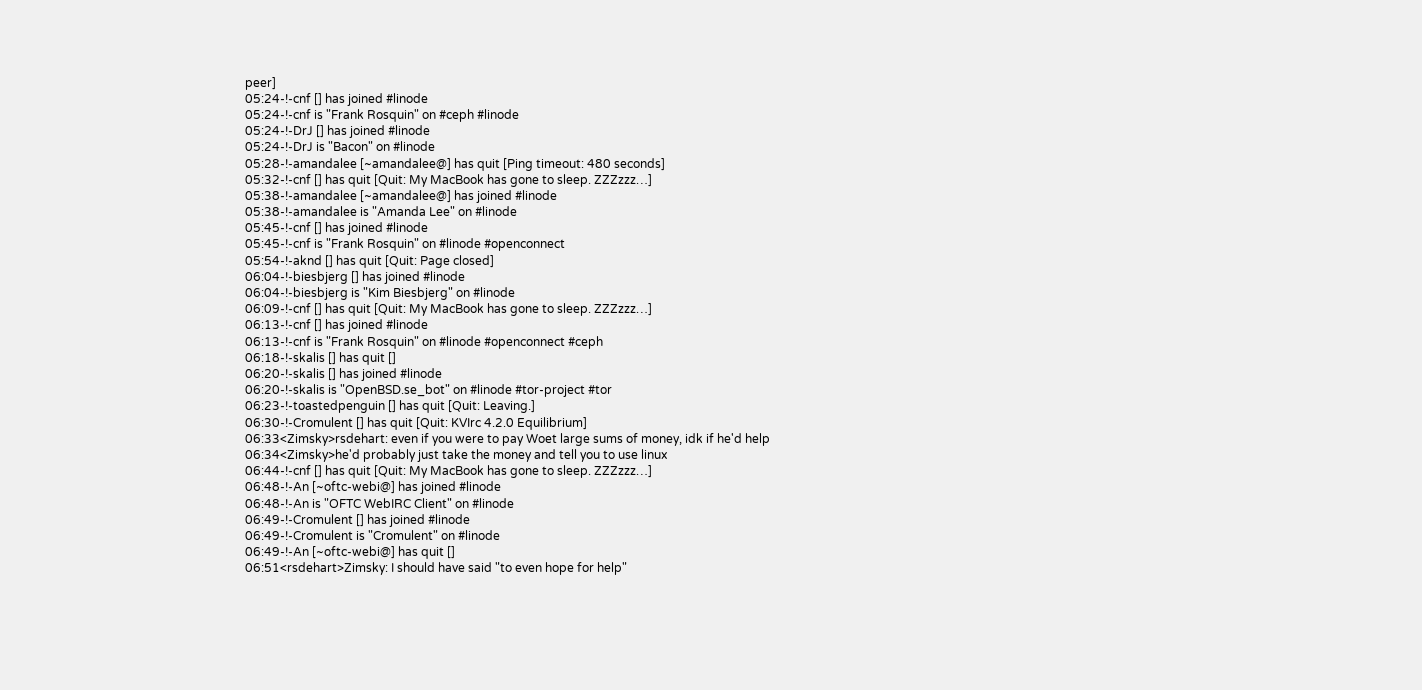peer]
05:24-!-cnf [] has joined #linode
05:24-!-cnf is "Frank Rosquin" on #ceph #linode
05:24-!-DrJ [] has joined #linode
05:24-!-DrJ is "Bacon" on #linode
05:28-!-amandalee [~amandalee@] has quit [Ping timeout: 480 seconds]
05:32-!-cnf [] has quit [Quit: My MacBook has gone to sleep. ZZZzzz…]
05:38-!-amandalee [~amandalee@] has joined #linode
05:38-!-amandalee is "Amanda Lee" on #linode
05:45-!-cnf [] has joined #linode
05:45-!-cnf is "Frank Rosquin" on #linode #openconnect
05:54-!-aknd [] has quit [Quit: Page closed]
06:04-!-biesbjerg [] has joined #linode
06:04-!-biesbjerg is "Kim Biesbjerg" on #linode
06:09-!-cnf [] has quit [Quit: My MacBook has gone to sleep. ZZZzzz…]
06:13-!-cnf [] has joined #linode
06:13-!-cnf is "Frank Rosquin" on #linode #openconnect #ceph
06:18-!-skalis [] has quit []
06:20-!-skalis [] has joined #linode
06:20-!-skalis is "OpenBSD.se_bot" on #linode #tor-project #tor
06:23-!-toastedpenguin [] has quit [Quit: Leaving.]
06:30-!-Cromulent [] has quit [Quit: KVIrc 4.2.0 Equilibrium]
06:33<Zimsky>rsdehart: even if you were to pay Woet large sums of money, idk if he'd help
06:34<Zimsky>he'd probably just take the money and tell you to use linux
06:44-!-cnf [] has quit [Quit: My MacBook has gone to sleep. ZZZzzz…]
06:48-!-An [~oftc-webi@] has joined #linode
06:48-!-An is "OFTC WebIRC Client" on #linode
06:49-!-Cromulent [] has joined #linode
06:49-!-Cromulent is "Cromulent" on #linode
06:49-!-An [~oftc-webi@] has quit []
06:51<rsdehart>Zimsky: I should have said "to even hope for help"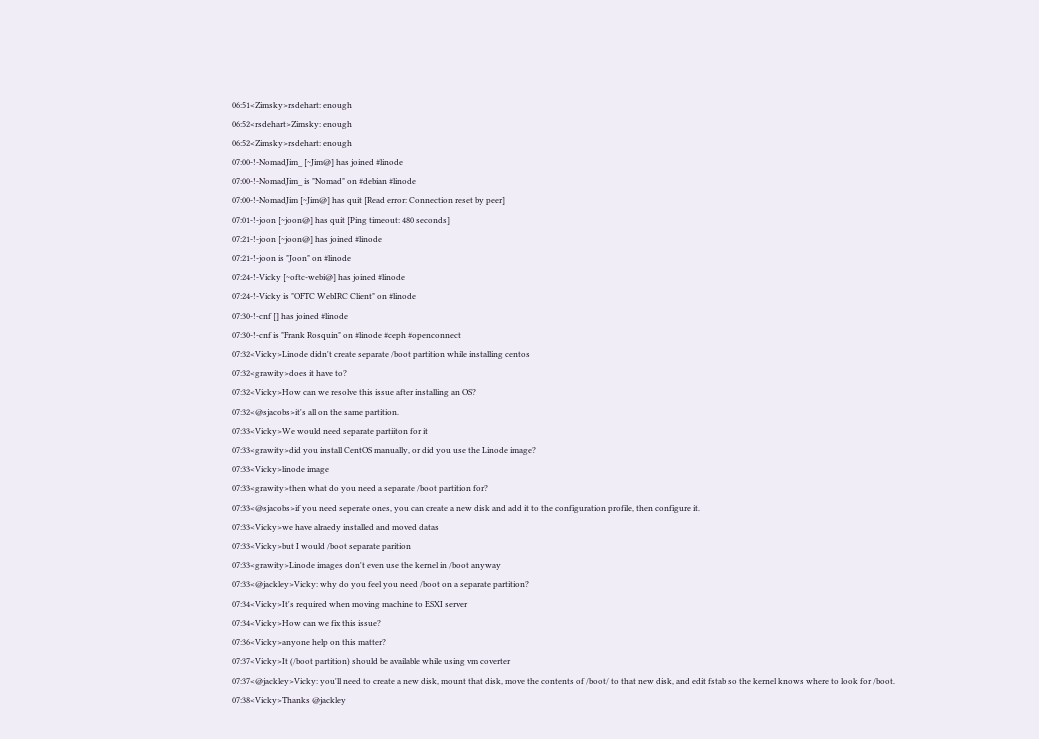06:51<Zimsky>rsdehart: enough
06:52<rsdehart>Zimsky: enough
06:52<Zimsky>rsdehart: enough
07:00-!-NomadJim_ [~Jim@] has joined #linode
07:00-!-NomadJim_ is "Nomad" on #debian #linode
07:00-!-NomadJim [~Jim@] has quit [Read error: Connection reset by peer]
07:01-!-joon [~joon@] has quit [Ping timeout: 480 seconds]
07:21-!-joon [~joon@] has joined #linode
07:21-!-joon is "Joon" on #linode
07:24-!-Vicky [~oftc-webi@] has joined #linode
07:24-!-Vicky is "OFTC WebIRC Client" on #linode
07:30-!-cnf [] has joined #linode
07:30-!-cnf is "Frank Rosquin" on #linode #ceph #openconnect
07:32<Vicky>Linode didn't create separate /boot partition while installing centos
07:32<grawity>does it have to?
07:32<Vicky>How can we resolve this issue after installing an OS?
07:32<@sjacobs>it's all on the same partition.
07:33<Vicky>We would need separate partiiton for it
07:33<grawity>did you install CentOS manually, or did you use the Linode image?
07:33<Vicky>linode image
07:33<grawity>then what do you need a separate /boot partition for?
07:33<@sjacobs>if you need seperate ones, you can create a new disk and add it to the configuration profile, then configure it.
07:33<Vicky>we have alraedy installed and moved datas
07:33<Vicky>but I would /boot separate parition
07:33<grawity>Linode images don't even use the kernel in /boot anyway
07:33<@jackley>Vicky: why do you feel you need /boot on a separate partition?
07:34<Vicky>It's required when moving machine to ESXI server
07:34<Vicky>How can we fix this issue?
07:36<Vicky>anyone help on this matter?
07:37<Vicky>It (/boot partition) should be available while using vm coverter
07:37<@jackley>Vicky: you'll need to create a new disk, mount that disk, move the contents of /boot/ to that new disk, and edit fstab so the kernel knows where to look for /boot.
07:38<Vicky>Thanks @jackley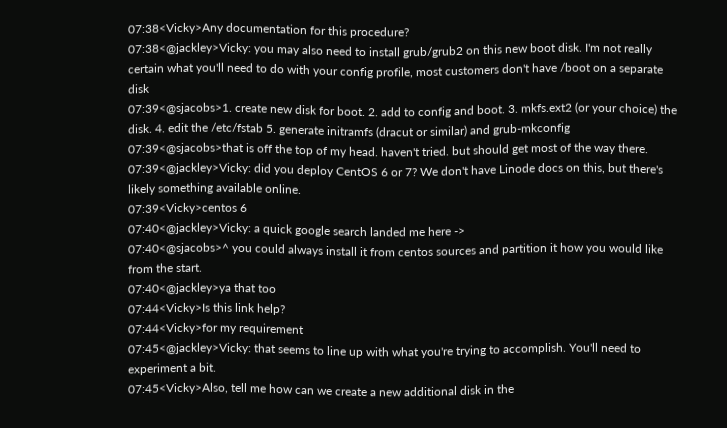07:38<Vicky>Any documentation for this procedure?
07:38<@jackley>Vicky: you may also need to install grub/grub2 on this new boot disk. I'm not really certain what you'll need to do with your config profile, most customers don't have /boot on a separate disk
07:39<@sjacobs>1. create new disk for boot. 2. add to config and boot. 3. mkfs.ext2 (or your choice) the disk. 4. edit the /etc/fstab 5. generate initramfs (dracut or similar) and grub-mkconfig
07:39<@sjacobs>that is off the top of my head. haven't tried. but should get most of the way there.
07:39<@jackley>Vicky: did you deploy CentOS 6 or 7? We don't have Linode docs on this, but there's likely something available online.
07:39<Vicky>centos 6
07:40<@jackley>Vicky: a quick google search landed me here ->
07:40<@sjacobs>^ you could always install it from centos sources and partition it how you would like from the start.
07:40<@jackley>ya that too
07:44<Vicky>Is this link help?
07:44<Vicky>for my requirement
07:45<@jackley>Vicky: that seems to line up with what you're trying to accomplish. You'll need to experiment a bit.
07:45<Vicky>Also, tell me how can we create a new additional disk in the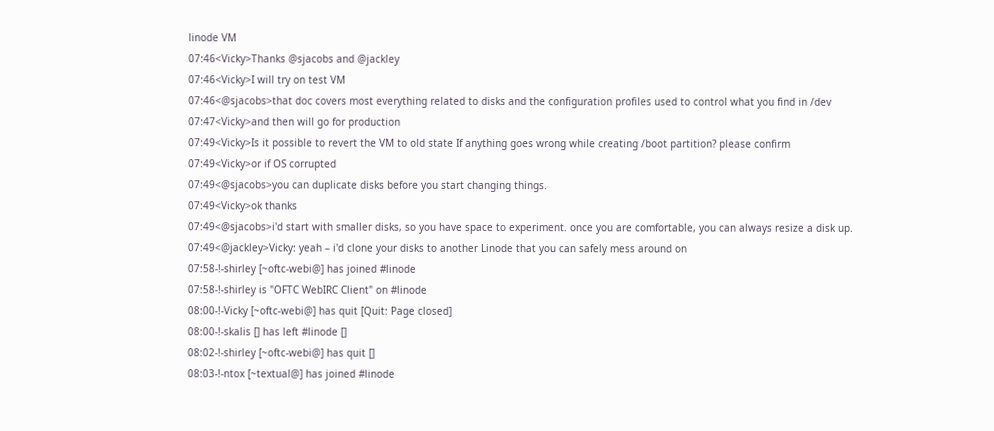linode VM
07:46<Vicky>Thanks @sjacobs and @jackley
07:46<Vicky>I will try on test VM
07:46<@sjacobs>that doc covers most everything related to disks and the configuration profiles used to control what you find in /dev
07:47<Vicky>and then will go for production
07:49<Vicky>Is it possible to revert the VM to old state If anything goes wrong while creating /boot partition? please confirm
07:49<Vicky>or if OS corrupted
07:49<@sjacobs>you can duplicate disks before you start changing things.
07:49<Vicky>ok thanks
07:49<@sjacobs>i'd start with smaller disks, so you have space to experiment. once you are comfortable, you can always resize a disk up.
07:49<@jackley>Vicky: yeah – i'd clone your disks to another Linode that you can safely mess around on
07:58-!-shirley [~oftc-webi@] has joined #linode
07:58-!-shirley is "OFTC WebIRC Client" on #linode
08:00-!-Vicky [~oftc-webi@] has quit [Quit: Page closed]
08:00-!-skalis [] has left #linode []
08:02-!-shirley [~oftc-webi@] has quit []
08:03-!-ntox [~textual@] has joined #linode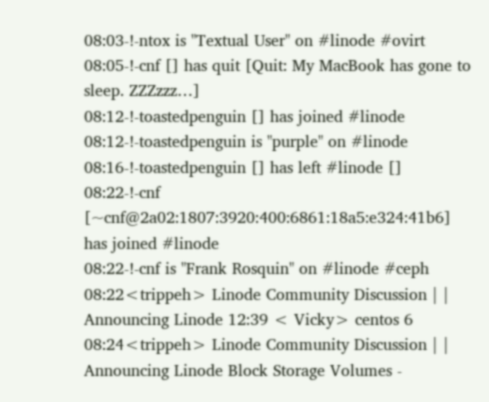08:03-!-ntox is "Textual User" on #linode #ovirt
08:05-!-cnf [] has quit [Quit: My MacBook has gone to sleep. ZZZzzz…]
08:12-!-toastedpenguin [] has joined #linode
08:12-!-toastedpenguin is "purple" on #linode
08:16-!-toastedpenguin [] has left #linode []
08:22-!-cnf [~cnf@2a02:1807:3920:400:6861:18a5:e324:41b6] has joined #linode
08:22-!-cnf is "Frank Rosquin" on #linode #ceph
08:22<trippeh> Linode Community Discussion | | Announcing Linode 12:39 < Vicky> centos 6
08:24<trippeh> Linode Community Discussion | | Announcing Linode Block Storage Volumes -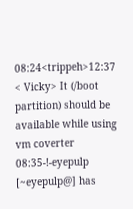08:24<trippeh>12:37 < Vicky> It (/boot partition) should be available while using vm coverter
08:35-!-eyepulp [~eyepulp@] has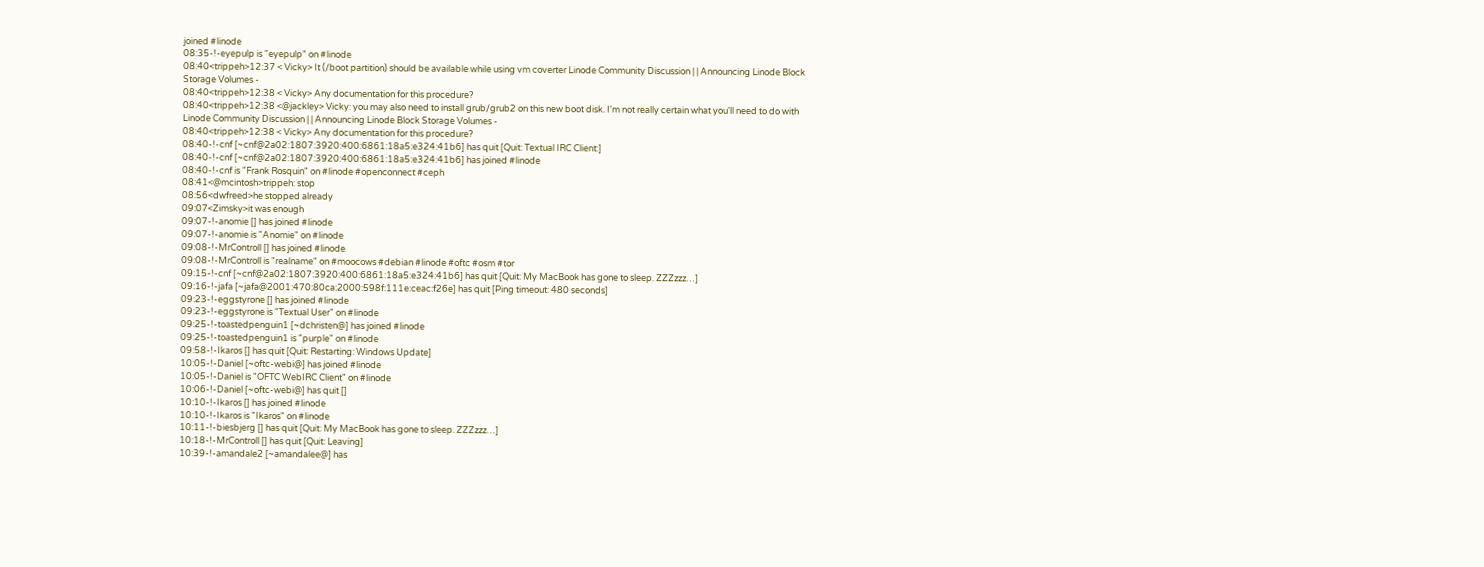joined #linode
08:35-!-eyepulp is "eyepulp" on #linode
08:40<trippeh>12:37 < Vicky> It (/boot partition) should be available while using vm coverter Linode Community Discussion | | Announcing Linode Block Storage Volumes -
08:40<trippeh>12:38 < Vicky> Any documentation for this procedure?
08:40<trippeh>12:38 <@jackley> Vicky: you may also need to install grub/grub2 on this new boot disk. I'm not really certain what you'll need to do with Linode Community Discussion | | Announcing Linode Block Storage Volumes -
08:40<trippeh>12:38 < Vicky> Any documentation for this procedure?
08:40-!-cnf [~cnf@2a02:1807:3920:400:6861:18a5:e324:41b6] has quit [Quit: Textual IRC Client:]
08:40-!-cnf [~cnf@2a02:1807:3920:400:6861:18a5:e324:41b6] has joined #linode
08:40-!-cnf is "Frank Rosquin" on #linode #openconnect #ceph
08:41<@mcintosh>trippeh: stop
08:56<dwfreed>he stopped already
09:07<Zimsky>it was enough
09:07-!-anomie [] has joined #linode
09:07-!-anomie is "Anomie" on #linode
09:08-!-MrControll [] has joined #linode
09:08-!-MrControll is "realname" on #moocows #debian #linode #oftc #osm #tor
09:15-!-cnf [~cnf@2a02:1807:3920:400:6861:18a5:e324:41b6] has quit [Quit: My MacBook has gone to sleep. ZZZzzz…]
09:16-!-jafa [~jafa@2001:470:80ca:2000:598f:111e:ceac:f26e] has quit [Ping timeout: 480 seconds]
09:23-!-eggstyrone [] has joined #linode
09:23-!-eggstyrone is "Textual User" on #linode
09:25-!-toastedpenguin1 [~dchristen@] has joined #linode
09:25-!-toastedpenguin1 is "purple" on #linode
09:58-!-Ikaros [] has quit [Quit: Restarting: Windows Update]
10:05-!-Daniel [~oftc-webi@] has joined #linode
10:05-!-Daniel is "OFTC WebIRC Client" on #linode
10:06-!-Daniel [~oftc-webi@] has quit []
10:10-!-Ikaros [] has joined #linode
10:10-!-Ikaros is "Ikaros" on #linode
10:11-!-biesbjerg [] has quit [Quit: My MacBook has gone to sleep. ZZZzzz…]
10:18-!-MrControll [] has quit [Quit: Leaving]
10:39-!-amandale2 [~amandalee@] has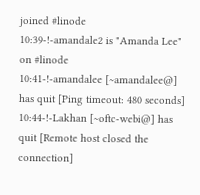joined #linode
10:39-!-amandale2 is "Amanda Lee" on #linode
10:41-!-amandalee [~amandalee@] has quit [Ping timeout: 480 seconds]
10:44-!-Lakhan [~oftc-webi@] has quit [Remote host closed the connection]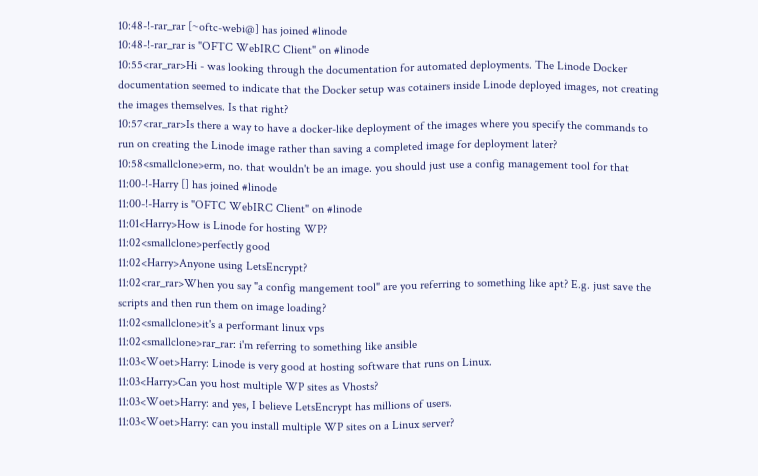10:48-!-rar_rar [~oftc-webi@] has joined #linode
10:48-!-rar_rar is "OFTC WebIRC Client" on #linode
10:55<rar_rar>Hi - was looking through the documentation for automated deployments. The Linode Docker documentation seemed to indicate that the Docker setup was cotainers inside Linode deployed images, not creating the images themselves. Is that right?
10:57<rar_rar>Is there a way to have a docker-like deployment of the images where you specify the commands to run on creating the Linode image rather than saving a completed image for deployment later?
10:58<smallclone>erm, no. that wouldn't be an image. you should just use a config management tool for that
11:00-!-Harry [] has joined #linode
11:00-!-Harry is "OFTC WebIRC Client" on #linode
11:01<Harry>How is Linode for hosting WP?
11:02<smallclone>perfectly good
11:02<Harry>Anyone using LetsEncrypt?
11:02<rar_rar>When you say "a config mangement tool" are you referring to something like apt? E.g. just save the scripts and then run them on image loading?
11:02<smallclone>it's a performant linux vps
11:02<smallclone>rar_rar: i'm referring to something like ansible
11:03<Woet>Harry: Linode is very good at hosting software that runs on Linux.
11:03<Harry>Can you host multiple WP sites as Vhosts?
11:03<Woet>Harry: and yes, I believe LetsEncrypt has millions of users.
11:03<Woet>Harry: can you install multiple WP sites on a Linux server?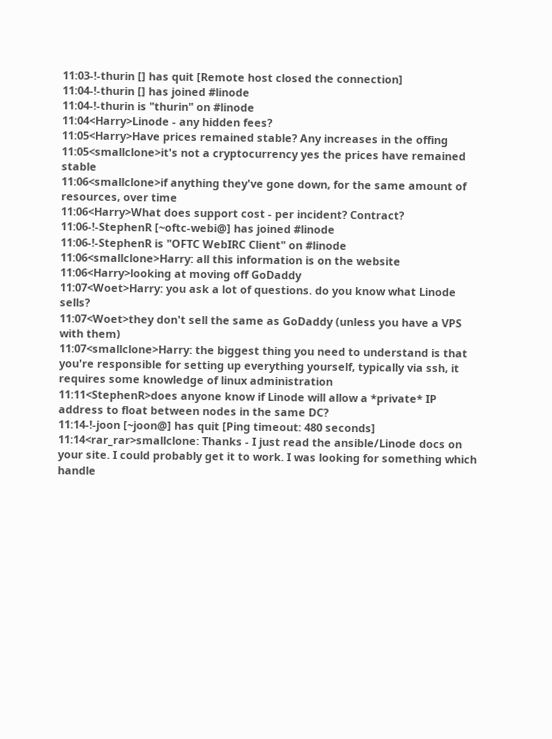11:03-!-thurin [] has quit [Remote host closed the connection]
11:04-!-thurin [] has joined #linode
11:04-!-thurin is "thurin" on #linode
11:04<Harry>Linode - any hidden fees?
11:05<Harry>Have prices remained stable? Any increases in the offing
11:05<smallclone>it's not a cryptocurrency yes the prices have remained stable
11:06<smallclone>if anything they've gone down, for the same amount of resources, over time
11:06<Harry>What does support cost - per incident? Contract?
11:06-!-StephenR [~oftc-webi@] has joined #linode
11:06-!-StephenR is "OFTC WebIRC Client" on #linode
11:06<smallclone>Harry: all this information is on the website
11:06<Harry>looking at moving off GoDaddy
11:07<Woet>Harry: you ask a lot of questions. do you know what Linode sells?
11:07<Woet>they don't sell the same as GoDaddy (unless you have a VPS with them)
11:07<smallclone>Harry: the biggest thing you need to understand is that you're responsible for setting up everything yourself, typically via ssh, it requires some knowledge of linux administration
11:11<StephenR>does anyone know if Linode will allow a *private* IP address to float between nodes in the same DC?
11:14-!-joon [~joon@] has quit [Ping timeout: 480 seconds]
11:14<rar_rar>smallclone: Thanks - I just read the ansible/Linode docs on your site. I could probably get it to work. I was looking for something which handle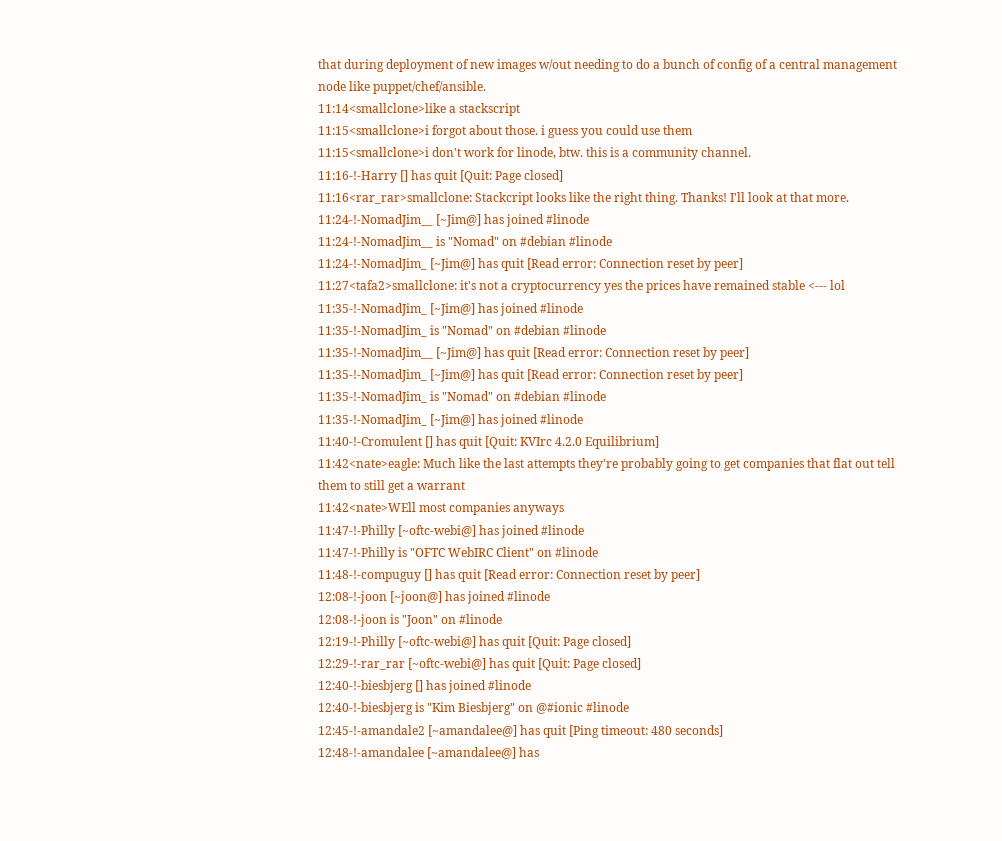that during deployment of new images w/out needing to do a bunch of config of a central management node like puppet/chef/ansible.
11:14<smallclone>like a stackscript
11:15<smallclone>i forgot about those. i guess you could use them
11:15<smallclone>i don't work for linode, btw. this is a community channel.
11:16-!-Harry [] has quit [Quit: Page closed]
11:16<rar_rar>smallclone: Stackcript looks like the right thing. Thanks! I'll look at that more.
11:24-!-NomadJim__ [~Jim@] has joined #linode
11:24-!-NomadJim__ is "Nomad" on #debian #linode
11:24-!-NomadJim_ [~Jim@] has quit [Read error: Connection reset by peer]
11:27<tafa2>smallclone: it's not a cryptocurrency yes the prices have remained stable <--- lol
11:35-!-NomadJim_ [~Jim@] has joined #linode
11:35-!-NomadJim_ is "Nomad" on #debian #linode
11:35-!-NomadJim__ [~Jim@] has quit [Read error: Connection reset by peer]
11:35-!-NomadJim_ [~Jim@] has quit [Read error: Connection reset by peer]
11:35-!-NomadJim_ is "Nomad" on #debian #linode
11:35-!-NomadJim_ [~Jim@] has joined #linode
11:40-!-Cromulent [] has quit [Quit: KVIrc 4.2.0 Equilibrium]
11:42<nate>eagle: Much like the last attempts they're probably going to get companies that flat out tell them to still get a warrant
11:42<nate>WEll most companies anyways
11:47-!-Philly [~oftc-webi@] has joined #linode
11:47-!-Philly is "OFTC WebIRC Client" on #linode
11:48-!-compuguy [] has quit [Read error: Connection reset by peer]
12:08-!-joon [~joon@] has joined #linode
12:08-!-joon is "Joon" on #linode
12:19-!-Philly [~oftc-webi@] has quit [Quit: Page closed]
12:29-!-rar_rar [~oftc-webi@] has quit [Quit: Page closed]
12:40-!-biesbjerg [] has joined #linode
12:40-!-biesbjerg is "Kim Biesbjerg" on @#ionic #linode
12:45-!-amandale2 [~amandalee@] has quit [Ping timeout: 480 seconds]
12:48-!-amandalee [~amandalee@] has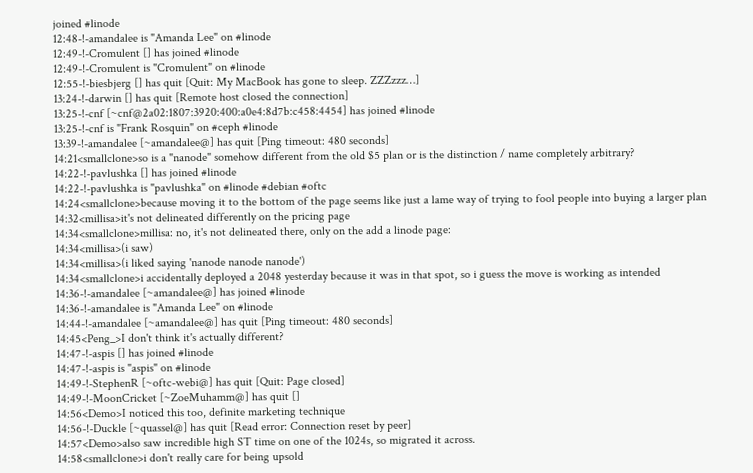joined #linode
12:48-!-amandalee is "Amanda Lee" on #linode
12:49-!-Cromulent [] has joined #linode
12:49-!-Cromulent is "Cromulent" on #linode
12:55-!-biesbjerg [] has quit [Quit: My MacBook has gone to sleep. ZZZzzz…]
13:24-!-darwin [] has quit [Remote host closed the connection]
13:25-!-cnf [~cnf@2a02:1807:3920:400:a0e4:8d7b:c458:4454] has joined #linode
13:25-!-cnf is "Frank Rosquin" on #ceph #linode
13:39-!-amandalee [~amandalee@] has quit [Ping timeout: 480 seconds]
14:21<smallclone>so is a "nanode" somehow different from the old $5 plan or is the distinction / name completely arbitrary?
14:22-!-pavlushka [] has joined #linode
14:22-!-pavlushka is "pavlushka" on #linode #debian #oftc
14:24<smallclone>because moving it to the bottom of the page seems like just a lame way of trying to fool people into buying a larger plan
14:32<millisa>it's not delineated differently on the pricing page
14:34<smallclone>millisa: no, it's not delineated there, only on the add a linode page:
14:34<millisa>(i saw)
14:34<millisa>(i liked saying 'nanode nanode nanode')
14:34<smallclone>i accidentally deployed a 2048 yesterday because it was in that spot, so i guess the move is working as intended
14:36-!-amandalee [~amandalee@] has joined #linode
14:36-!-amandalee is "Amanda Lee" on #linode
14:44-!-amandalee [~amandalee@] has quit [Ping timeout: 480 seconds]
14:45<Peng_>I don't think it's actually different?
14:47-!-aspis [] has joined #linode
14:47-!-aspis is "aspis" on #linode
14:49-!-StephenR [~oftc-webi@] has quit [Quit: Page closed]
14:49-!-MoonCricket [~ZoeMuhamm@] has quit []
14:56<Demo>I noticed this too, definite marketing technique
14:56-!-Duckle [~quassel@] has quit [Read error: Connection reset by peer]
14:57<Demo>also saw incredible high ST time on one of the 1024s, so migrated it across.
14:58<smallclone>i don't really care for being upsold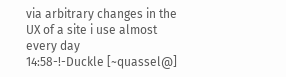via arbitrary changes in the UX of a site i use almost every day
14:58-!-Duckle [~quassel@]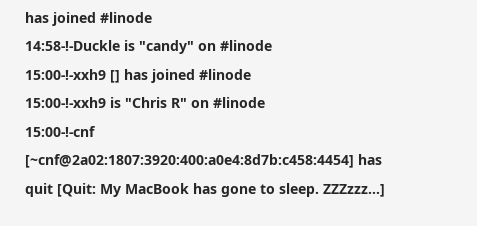has joined #linode
14:58-!-Duckle is "candy" on #linode
15:00-!-xxh9 [] has joined #linode
15:00-!-xxh9 is "Chris R" on #linode
15:00-!-cnf [~cnf@2a02:1807:3920:400:a0e4:8d7b:c458:4454] has quit [Quit: My MacBook has gone to sleep. ZZZzzz…]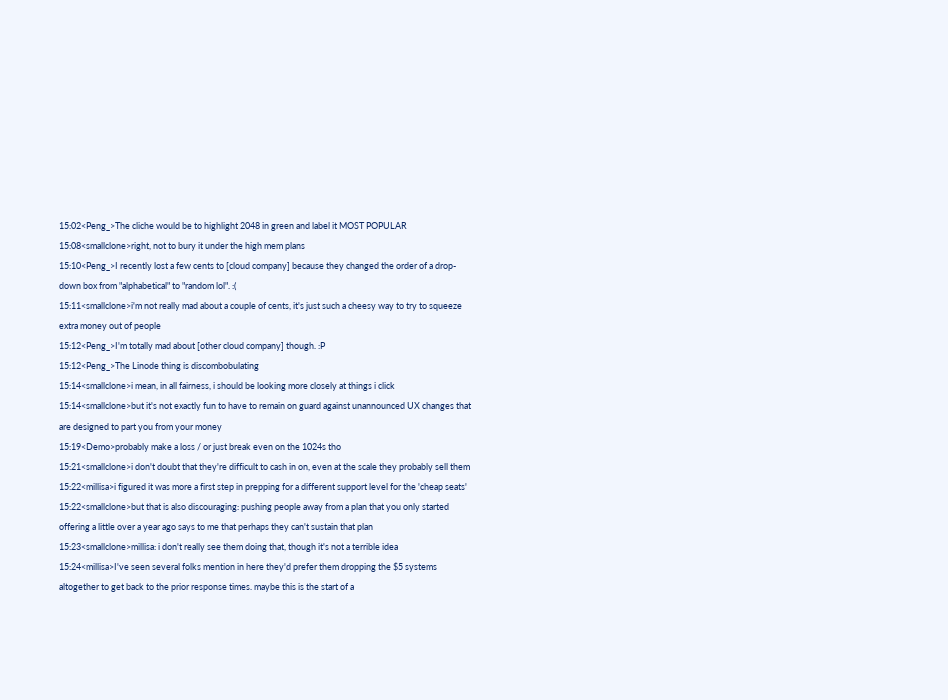15:02<Peng_>The cliche would be to highlight 2048 in green and label it MOST POPULAR
15:08<smallclone>right, not to bury it under the high mem plans
15:10<Peng_>I recently lost a few cents to [cloud company] because they changed the order of a drop-down box from "alphabetical" to "random lol". :(
15:11<smallclone>i'm not really mad about a couple of cents, it's just such a cheesy way to try to squeeze extra money out of people
15:12<Peng_>I'm totally mad about [other cloud company] though. :P
15:12<Peng_>The Linode thing is discombobulating
15:14<smallclone>i mean, in all fairness, i should be looking more closely at things i click
15:14<smallclone>but it's not exactly fun to have to remain on guard against unannounced UX changes that are designed to part you from your money
15:19<Demo>probably make a loss / or just break even on the 1024s tho
15:21<smallclone>i don't doubt that they're difficult to cash in on, even at the scale they probably sell them
15:22<millisa>i figured it was more a first step in prepping for a different support level for the 'cheap seats'
15:22<smallclone>but that is also discouraging: pushing people away from a plan that you only started offering a little over a year ago says to me that perhaps they can't sustain that plan
15:23<smallclone>millisa: i don't really see them doing that, though it's not a terrible idea
15:24<millisa>I've seen several folks mention in here they'd prefer them dropping the $5 systems altogether to get back to the prior response times. maybe this is the start of a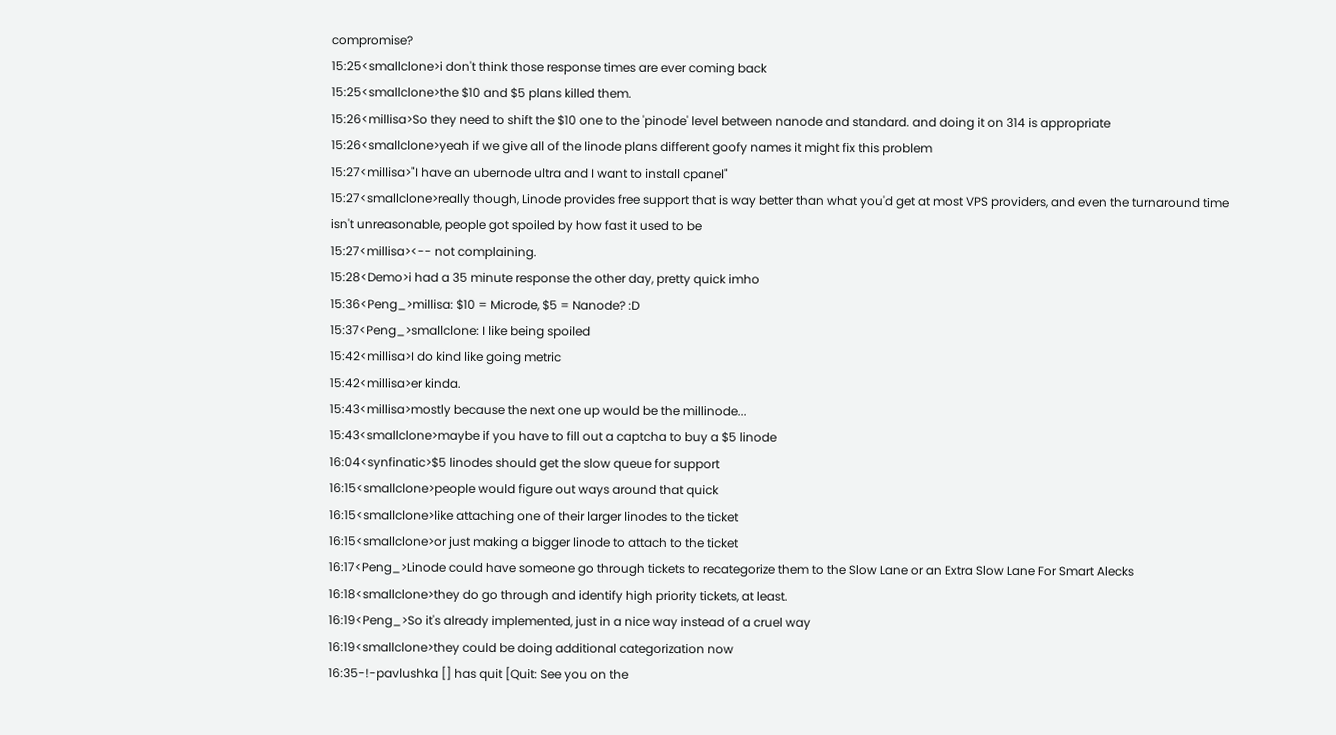compromise?
15:25<smallclone>i don't think those response times are ever coming back
15:25<smallclone>the $10 and $5 plans killed them.
15:26<millisa>So they need to shift the $10 one to the 'pinode' level between nanode and standard. and doing it on 314 is appropriate
15:26<smallclone>yeah if we give all of the linode plans different goofy names it might fix this problem
15:27<millisa>"I have an ubernode ultra and I want to install cpanel"
15:27<smallclone>really though, Linode provides free support that is way better than what you'd get at most VPS providers, and even the turnaround time isn't unreasonable, people got spoiled by how fast it used to be
15:27<millisa><-- not complaining.
15:28<Demo>i had a 35 minute response the other day, pretty quick imho
15:36<Peng_>millisa: $10 = Microde, $5 = Nanode? :D
15:37<Peng_>smallclone: I like being spoiled
15:42<millisa>I do kind like going metric
15:42<millisa>er kinda.
15:43<millisa>mostly because the next one up would be the millinode...
15:43<smallclone>maybe if you have to fill out a captcha to buy a $5 linode
16:04<synfinatic>$5 linodes should get the slow queue for support
16:15<smallclone>people would figure out ways around that quick
16:15<smallclone>like attaching one of their larger linodes to the ticket
16:15<smallclone>or just making a bigger linode to attach to the ticket
16:17<Peng_>Linode could have someone go through tickets to recategorize them to the Slow Lane or an Extra Slow Lane For Smart Alecks
16:18<smallclone>they do go through and identify high priority tickets, at least.
16:19<Peng_>So it's already implemented, just in a nice way instead of a cruel way
16:19<smallclone>they could be doing additional categorization now
16:35-!-pavlushka [] has quit [Quit: See you on the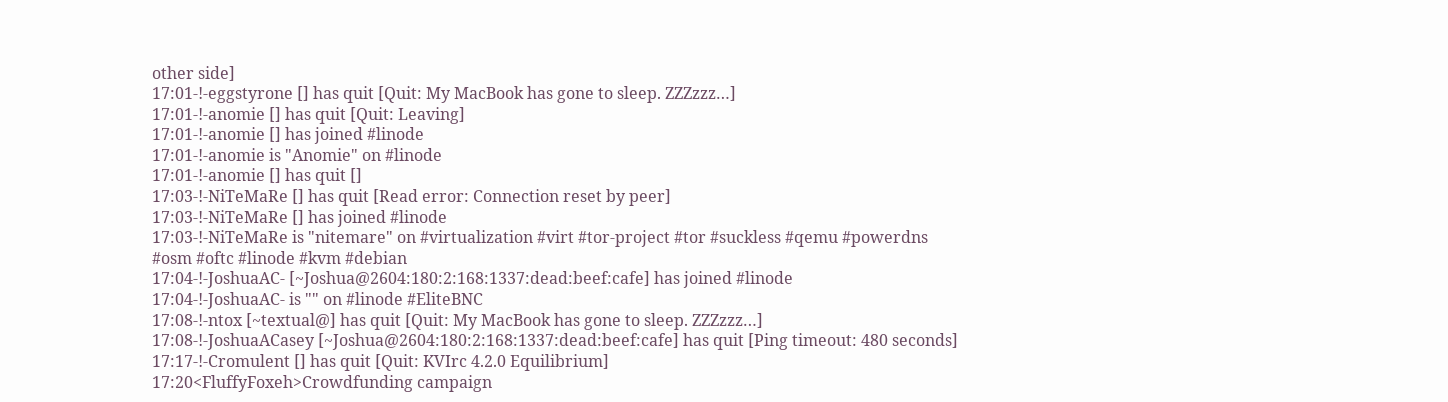other side]
17:01-!-eggstyrone [] has quit [Quit: My MacBook has gone to sleep. ZZZzzz…]
17:01-!-anomie [] has quit [Quit: Leaving]
17:01-!-anomie [] has joined #linode
17:01-!-anomie is "Anomie" on #linode
17:01-!-anomie [] has quit []
17:03-!-NiTeMaRe [] has quit [Read error: Connection reset by peer]
17:03-!-NiTeMaRe [] has joined #linode
17:03-!-NiTeMaRe is "nitemare" on #virtualization #virt #tor-project #tor #suckless #qemu #powerdns #osm #oftc #linode #kvm #debian
17:04-!-JoshuaAC- [~Joshua@2604:180:2:168:1337:dead:beef:cafe] has joined #linode
17:04-!-JoshuaAC- is "" on #linode #EliteBNC
17:08-!-ntox [~textual@] has quit [Quit: My MacBook has gone to sleep. ZZZzzz…]
17:08-!-JoshuaACasey [~Joshua@2604:180:2:168:1337:dead:beef:cafe] has quit [Ping timeout: 480 seconds]
17:17-!-Cromulent [] has quit [Quit: KVIrc 4.2.0 Equilibrium]
17:20<FluffyFoxeh>Crowdfunding campaign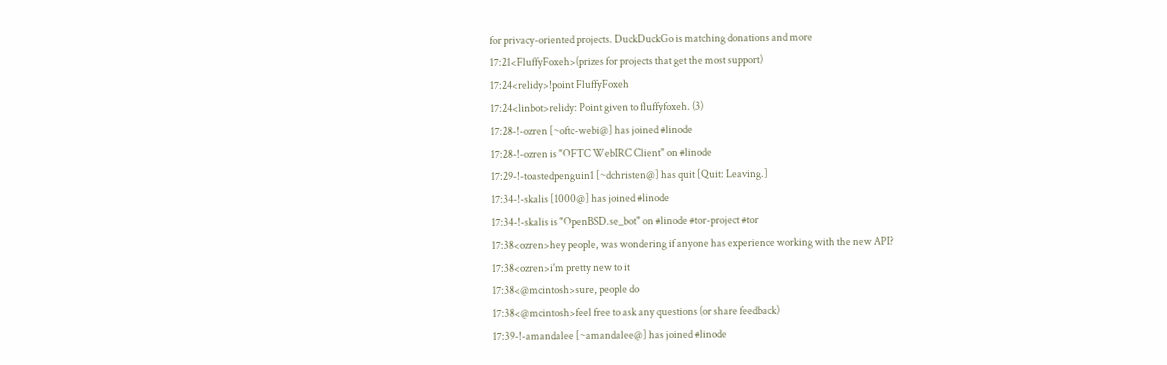for privacy-oriented projects. DuckDuckGo is matching donations and more
17:21<FluffyFoxeh>(prizes for projects that get the most support)
17:24<relidy>!point FluffyFoxeh
17:24<linbot>relidy: Point given to fluffyfoxeh. (3)
17:28-!-ozren [~oftc-webi@] has joined #linode
17:28-!-ozren is "OFTC WebIRC Client" on #linode
17:29-!-toastedpenguin1 [~dchristen@] has quit [Quit: Leaving.]
17:34-!-skalis [1000@] has joined #linode
17:34-!-skalis is "OpenBSD.se_bot" on #linode #tor-project #tor
17:38<ozren>hey people, was wondering if anyone has experience working with the new API?
17:38<ozren>i'm pretty new to it
17:38<@mcintosh>sure, people do
17:38<@mcintosh>feel free to ask any questions (or share feedback)
17:39-!-amandalee [~amandalee@] has joined #linode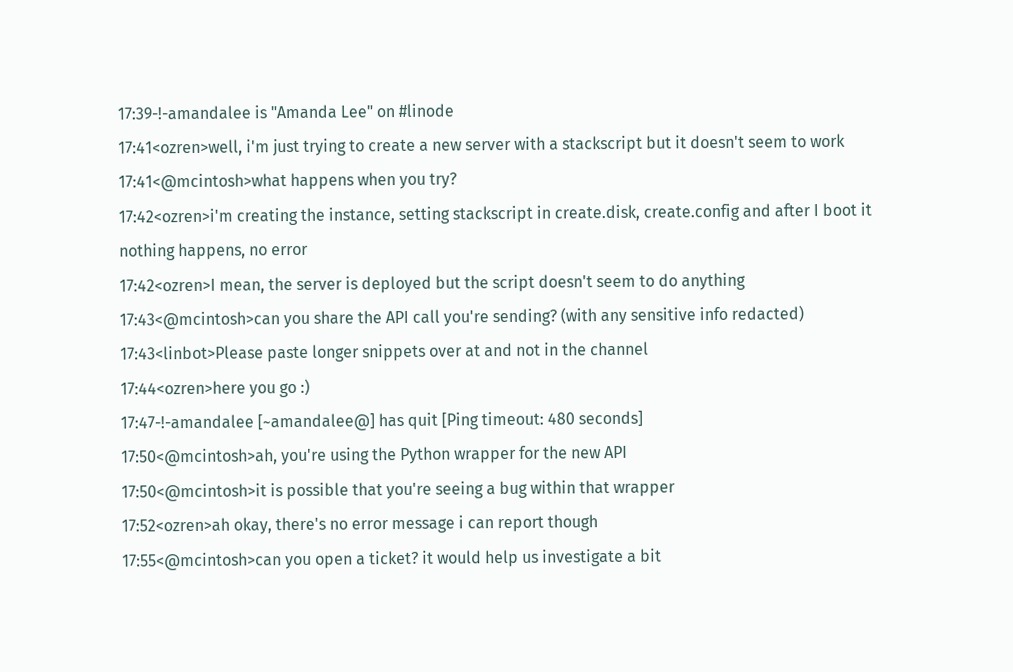17:39-!-amandalee is "Amanda Lee" on #linode
17:41<ozren>well, i'm just trying to create a new server with a stackscript but it doesn't seem to work
17:41<@mcintosh>what happens when you try?
17:42<ozren>i'm creating the instance, setting stackscript in create.disk, create.config and after I boot it nothing happens, no error
17:42<ozren>I mean, the server is deployed but the script doesn't seem to do anything
17:43<@mcintosh>can you share the API call you're sending? (with any sensitive info redacted)
17:43<linbot>Please paste longer snippets over at and not in the channel
17:44<ozren>here you go :)
17:47-!-amandalee [~amandalee@] has quit [Ping timeout: 480 seconds]
17:50<@mcintosh>ah, you're using the Python wrapper for the new API
17:50<@mcintosh>it is possible that you're seeing a bug within that wrapper
17:52<ozren>ah okay, there's no error message i can report though
17:55<@mcintosh>can you open a ticket? it would help us investigate a bit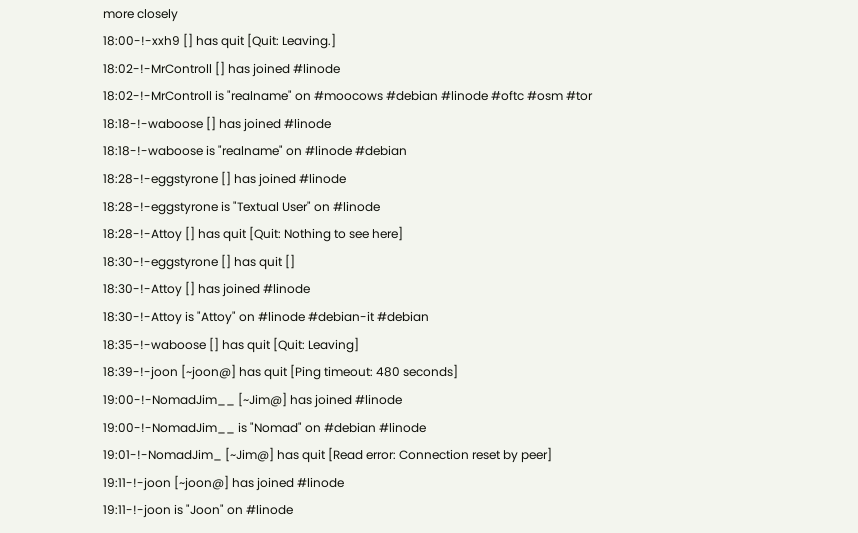more closely
18:00-!-xxh9 [] has quit [Quit: Leaving.]
18:02-!-MrControll [] has joined #linode
18:02-!-MrControll is "realname" on #moocows #debian #linode #oftc #osm #tor
18:18-!-waboose [] has joined #linode
18:18-!-waboose is "realname" on #linode #debian
18:28-!-eggstyrone [] has joined #linode
18:28-!-eggstyrone is "Textual User" on #linode
18:28-!-Attoy [] has quit [Quit: Nothing to see here]
18:30-!-eggstyrone [] has quit []
18:30-!-Attoy [] has joined #linode
18:30-!-Attoy is "Attoy" on #linode #debian-it #debian
18:35-!-waboose [] has quit [Quit: Leaving]
18:39-!-joon [~joon@] has quit [Ping timeout: 480 seconds]
19:00-!-NomadJim__ [~Jim@] has joined #linode
19:00-!-NomadJim__ is "Nomad" on #debian #linode
19:01-!-NomadJim_ [~Jim@] has quit [Read error: Connection reset by peer]
19:11-!-joon [~joon@] has joined #linode
19:11-!-joon is "Joon" on #linode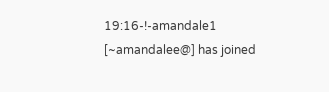19:16-!-amandale1 [~amandalee@] has joined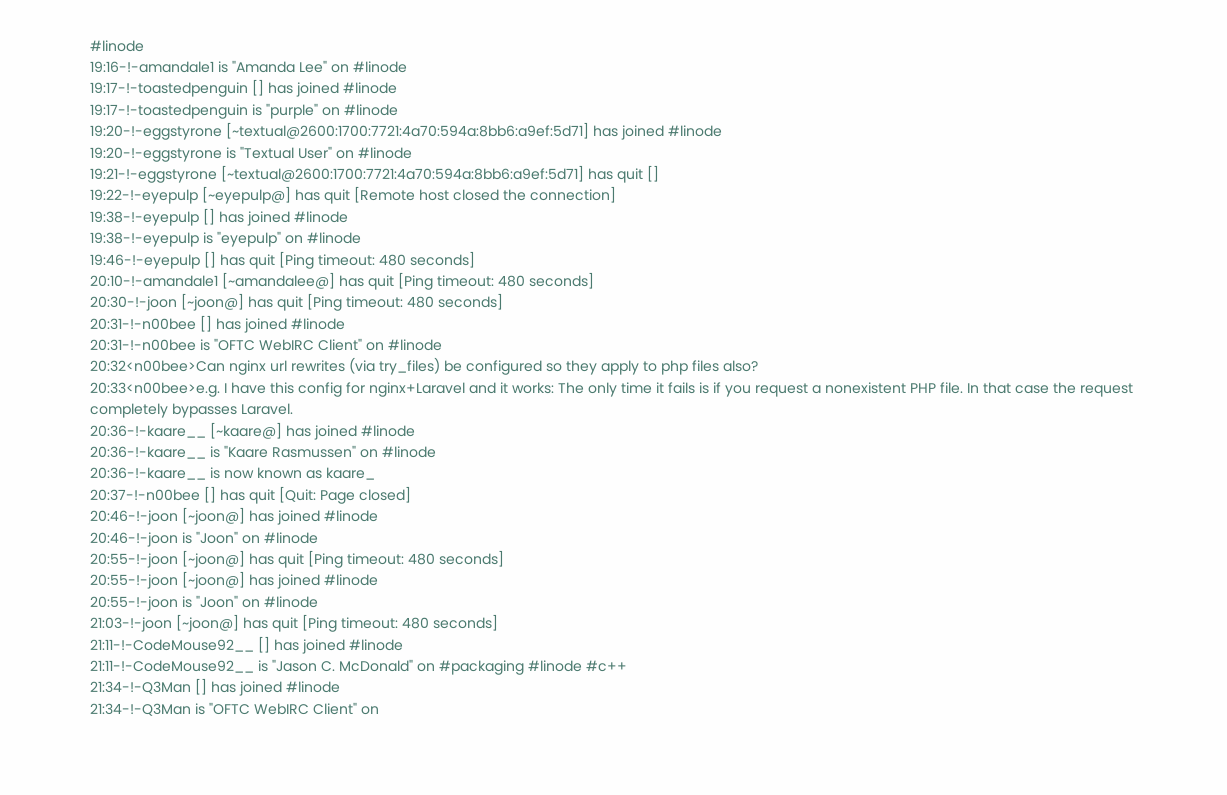#linode
19:16-!-amandale1 is "Amanda Lee" on #linode
19:17-!-toastedpenguin [] has joined #linode
19:17-!-toastedpenguin is "purple" on #linode
19:20-!-eggstyrone [~textual@2600:1700:7721:4a70:594a:8bb6:a9ef:5d71] has joined #linode
19:20-!-eggstyrone is "Textual User" on #linode
19:21-!-eggstyrone [~textual@2600:1700:7721:4a70:594a:8bb6:a9ef:5d71] has quit []
19:22-!-eyepulp [~eyepulp@] has quit [Remote host closed the connection]
19:38-!-eyepulp [] has joined #linode
19:38-!-eyepulp is "eyepulp" on #linode
19:46-!-eyepulp [] has quit [Ping timeout: 480 seconds]
20:10-!-amandale1 [~amandalee@] has quit [Ping timeout: 480 seconds]
20:30-!-joon [~joon@] has quit [Ping timeout: 480 seconds]
20:31-!-n00bee [] has joined #linode
20:31-!-n00bee is "OFTC WebIRC Client" on #linode
20:32<n00bee>Can nginx url rewrites (via try_files) be configured so they apply to php files also?
20:33<n00bee>e.g. I have this config for nginx+Laravel and it works: The only time it fails is if you request a nonexistent PHP file. In that case the request completely bypasses Laravel.
20:36-!-kaare__ [~kaare@] has joined #linode
20:36-!-kaare__ is "Kaare Rasmussen" on #linode
20:36-!-kaare__ is now known as kaare_
20:37-!-n00bee [] has quit [Quit: Page closed]
20:46-!-joon [~joon@] has joined #linode
20:46-!-joon is "Joon" on #linode
20:55-!-joon [~joon@] has quit [Ping timeout: 480 seconds]
20:55-!-joon [~joon@] has joined #linode
20:55-!-joon is "Joon" on #linode
21:03-!-joon [~joon@] has quit [Ping timeout: 480 seconds]
21:11-!-CodeMouse92__ [] has joined #linode
21:11-!-CodeMouse92__ is "Jason C. McDonald" on #packaging #linode #c++
21:34-!-Q3Man [] has joined #linode
21:34-!-Q3Man is "OFTC WebIRC Client" on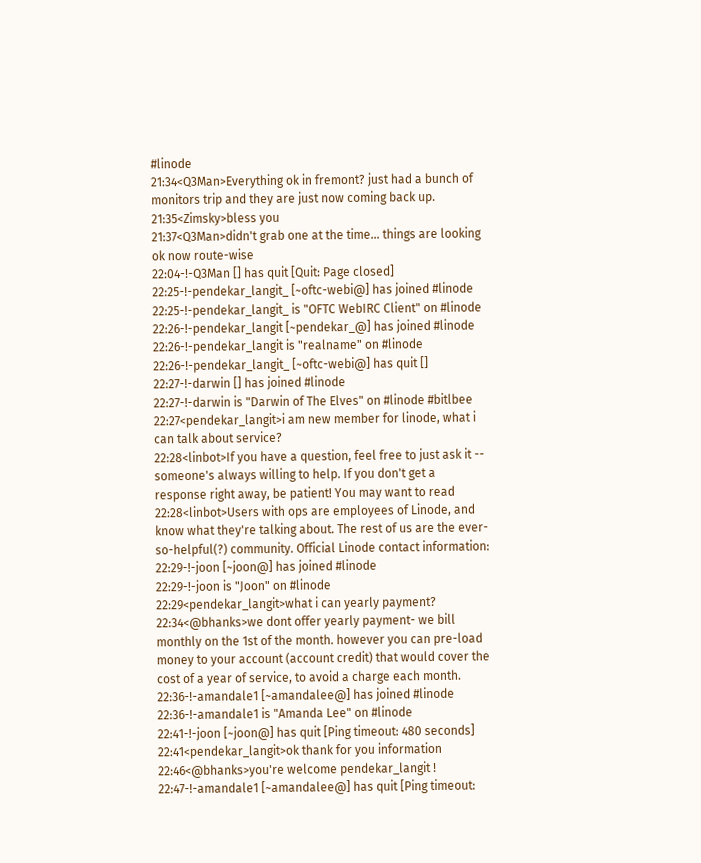#linode
21:34<Q3Man>Everything ok in fremont? just had a bunch of monitors trip and they are just now coming back up.
21:35<Zimsky>bless you
21:37<Q3Man>didn't grab one at the time... things are looking ok now route-wise
22:04-!-Q3Man [] has quit [Quit: Page closed]
22:25-!-pendekar_langit_ [~oftc-webi@] has joined #linode
22:25-!-pendekar_langit_ is "OFTC WebIRC Client" on #linode
22:26-!-pendekar_langit [~pendekar_@] has joined #linode
22:26-!-pendekar_langit is "realname" on #linode
22:26-!-pendekar_langit_ [~oftc-webi@] has quit []
22:27-!-darwin [] has joined #linode
22:27-!-darwin is "Darwin of The Elves" on #linode #bitlbee
22:27<pendekar_langit>i am new member for linode, what i can talk about service?
22:28<linbot>If you have a question, feel free to just ask it -- someone's always willing to help. If you don't get a response right away, be patient! You may want to read
22:28<linbot>Users with ops are employees of Linode, and know what they're talking about. The rest of us are the ever-so-helpful(?) community. Official Linode contact information:
22:29-!-joon [~joon@] has joined #linode
22:29-!-joon is "Joon" on #linode
22:29<pendekar_langit>what i can yearly payment?
22:34<@bhanks>we dont offer yearly payment- we bill monthly on the 1st of the month. however you can pre-load money to your account (account credit) that would cover the cost of a year of service, to avoid a charge each month.
22:36-!-amandale1 [~amandalee@] has joined #linode
22:36-!-amandale1 is "Amanda Lee" on #linode
22:41-!-joon [~joon@] has quit [Ping timeout: 480 seconds]
22:41<pendekar_langit>ok thank for you information
22:46<@bhanks>you're welcome pendekar_langit !
22:47-!-amandale1 [~amandalee@] has quit [Ping timeout: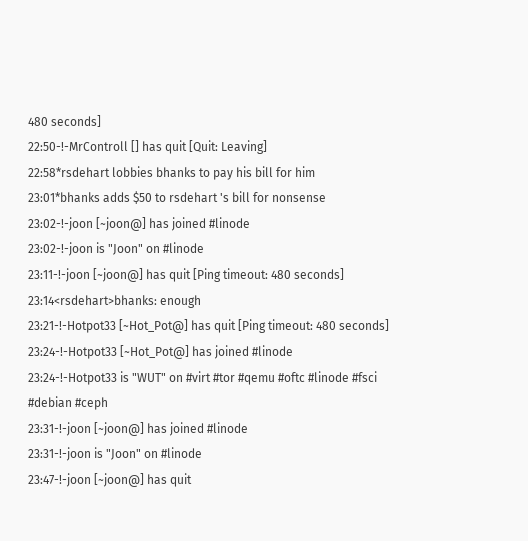480 seconds]
22:50-!-MrControll [] has quit [Quit: Leaving]
22:58*rsdehart lobbies bhanks to pay his bill for him
23:01*bhanks adds $50 to rsdehart 's bill for nonsense
23:02-!-joon [~joon@] has joined #linode
23:02-!-joon is "Joon" on #linode
23:11-!-joon [~joon@] has quit [Ping timeout: 480 seconds]
23:14<rsdehart>bhanks: enough
23:21-!-Hotpot33 [~Hot_Pot@] has quit [Ping timeout: 480 seconds]
23:24-!-Hotpot33 [~Hot_Pot@] has joined #linode
23:24-!-Hotpot33 is "WUT" on #virt #tor #qemu #oftc #linode #fsci #debian #ceph
23:31-!-joon [~joon@] has joined #linode
23:31-!-joon is "Joon" on #linode
23:47-!-joon [~joon@] has quit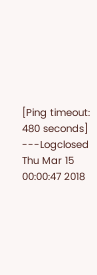[Ping timeout: 480 seconds]
---Logclosed Thu Mar 15 00:00:47 2018